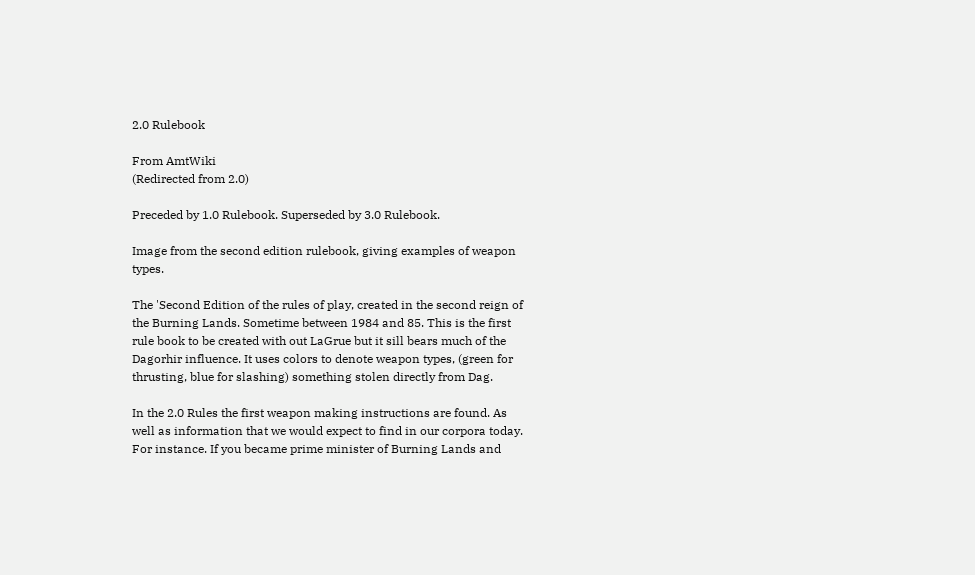2.0 Rulebook

From AmtWiki
(Redirected from 2.0)

Preceded by 1.0 Rulebook. Superseded by 3.0 Rulebook.

Image from the second edition rulebook, giving examples of weapon types.

The 'Second Edition of the rules of play, created in the second reign of the Burning Lands. Sometime between 1984 and 85. This is the first rule book to be created with out LaGrue but it sill bears much of the Dagorhir influence. It uses colors to denote weapon types, (green for thrusting, blue for slashing) something stolen directly from Dag.

In the 2.0 Rules the first weapon making instructions are found. As well as information that we would expect to find in our corpora today. For instance. If you became prime minister of Burning Lands and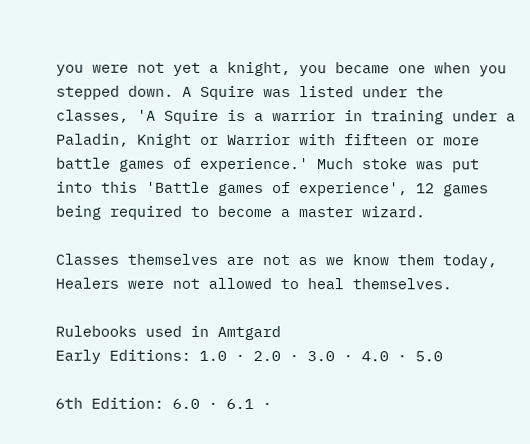you were not yet a knight, you became one when you stepped down. A Squire was listed under the classes, 'A Squire is a warrior in training under a Paladin, Knight or Warrior with fifteen or more battle games of experience.' Much stoke was put into this 'Battle games of experience', 12 games being required to become a master wizard.

Classes themselves are not as we know them today, Healers were not allowed to heal themselves.

Rulebooks used in Amtgard
Early Editions: 1.0 · 2.0 · 3.0 · 4.0 · 5.0

6th Edition: 6.0 · 6.1 ·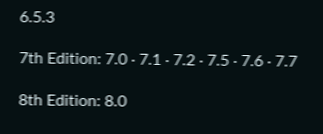6.5.3

7th Edition: 7.0 · 7.1 · 7.2 · 7.5 · 7.6 · 7.7

8th Edition: 8.0